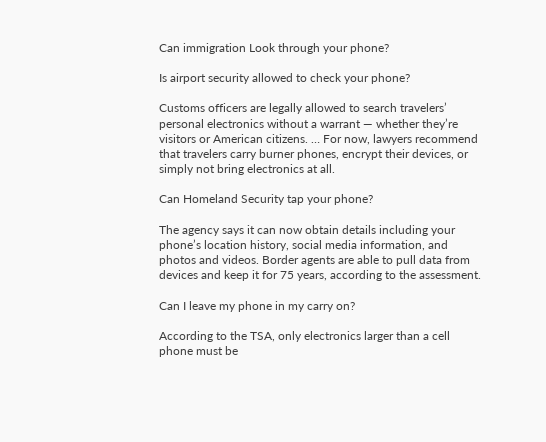Can immigration Look through your phone?

Is airport security allowed to check your phone?

Customs officers are legally allowed to search travelers’ personal electronics without a warrant — whether they’re visitors or American citizens. … For now, lawyers recommend that travelers carry burner phones, encrypt their devices, or simply not bring electronics at all.

Can Homeland Security tap your phone?

The agency says it can now obtain details including your phone’s location history, social media information, and photos and videos. Border agents are able to pull data from devices and keep it for 75 years, according to the assessment.

Can I leave my phone in my carry on?

According to the TSA, only electronics larger than a cell phone must be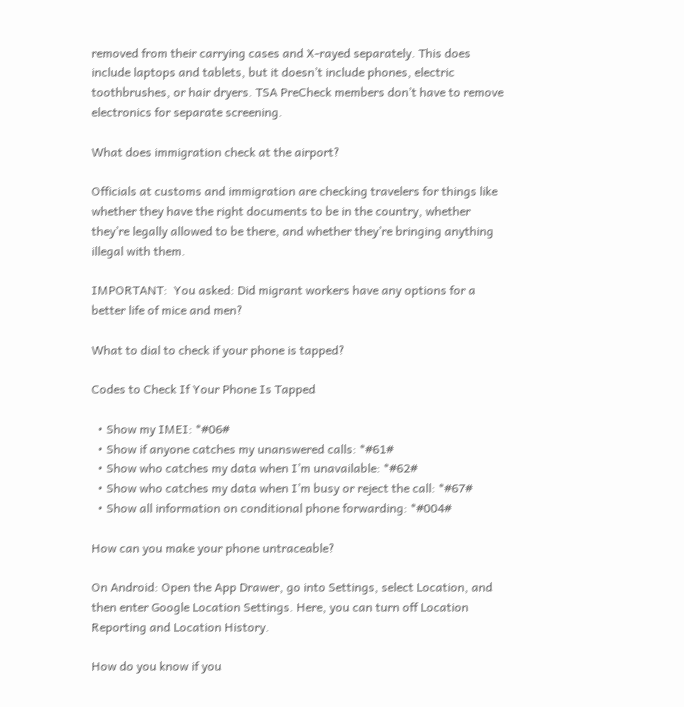removed from their carrying cases and X-rayed separately. This does include laptops and tablets, but it doesn’t include phones, electric toothbrushes, or hair dryers. TSA PreCheck members don’t have to remove electronics for separate screening.

What does immigration check at the airport?

Officials at customs and immigration are checking travelers for things like whether they have the right documents to be in the country, whether they’re legally allowed to be there, and whether they’re bringing anything illegal with them.

IMPORTANT:  You asked: Did migrant workers have any options for a better life of mice and men?

What to dial to check if your phone is tapped?

Codes to Check If Your Phone Is Tapped

  • Show my IMEI: *#06#
  • Show if anyone catches my unanswered calls: *#61#
  • Show who catches my data when I’m unavailable: *#62#
  • Show who catches my data when I’m busy or reject the call: *#67#
  • Show all information on conditional phone forwarding: *#004#

How can you make your phone untraceable?

On Android: Open the App Drawer, go into Settings, select Location, and then enter Google Location Settings. Here, you can turn off Location Reporting and Location History.

How do you know if you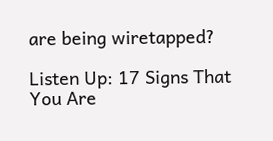are being wiretapped?

Listen Up: 17 Signs That You Are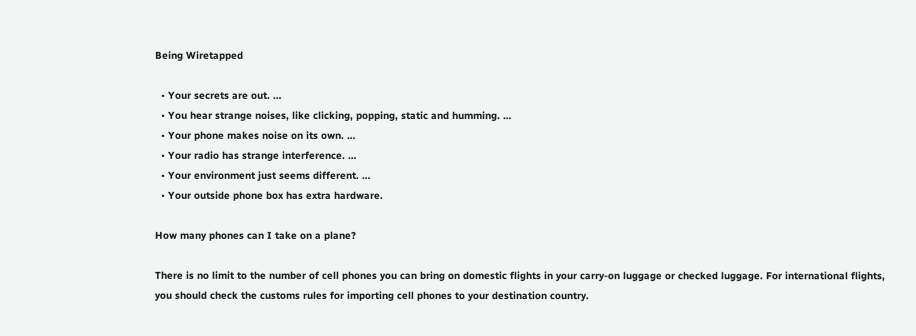Being Wiretapped

  • Your secrets are out. …
  • You hear strange noises, like clicking, popping, static and humming. …
  • Your phone makes noise on its own. …
  • Your radio has strange interference. …
  • Your environment just seems different. …
  • Your outside phone box has extra hardware.

How many phones can I take on a plane?

There is no limit to the number of cell phones you can bring on domestic flights in your carry-on luggage or checked luggage. For international flights, you should check the customs rules for importing cell phones to your destination country.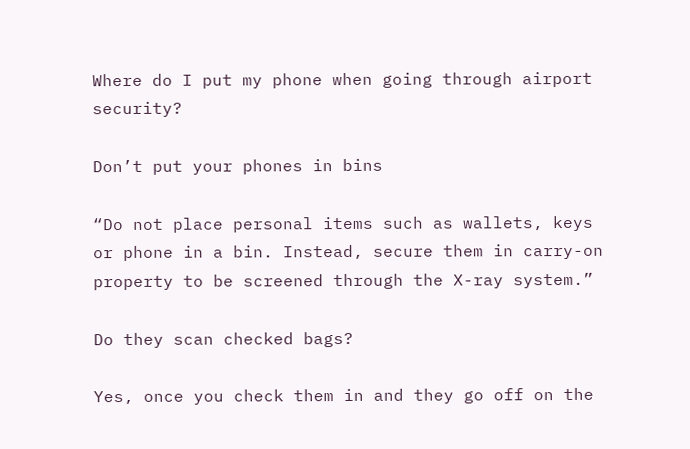Where do I put my phone when going through airport security?

Don’t put your phones in bins

“Do not place personal items such as wallets, keys or phone in a bin. Instead, secure them in carry-on property to be screened through the X-ray system.”

Do they scan checked bags?

Yes, once you check them in and they go off on the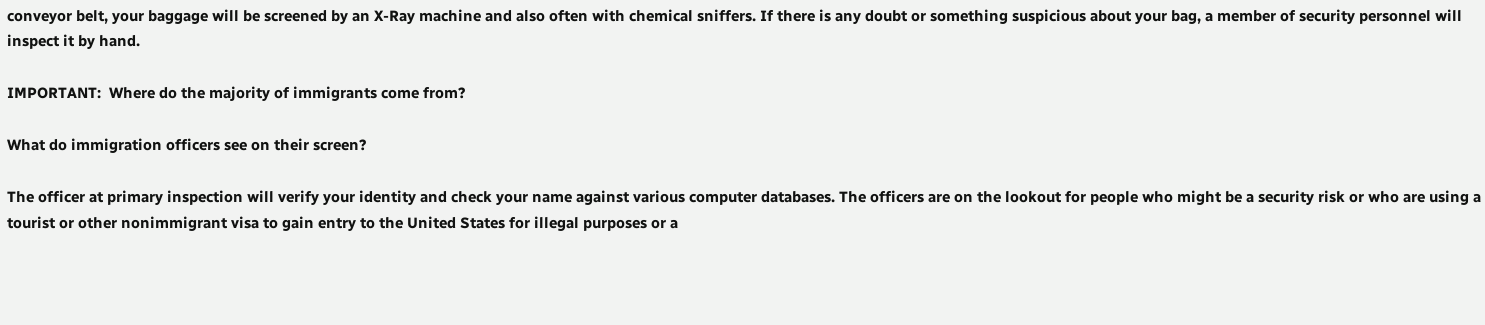conveyor belt, your baggage will be screened by an X-Ray machine and also often with chemical sniffers. If there is any doubt or something suspicious about your bag, a member of security personnel will inspect it by hand.

IMPORTANT:  Where do the majority of immigrants come from?

What do immigration officers see on their screen?

The officer at primary inspection will verify your identity and check your name against various computer databases. The officers are on the lookout for people who might be a security risk or who are using a tourist or other nonimmigrant visa to gain entry to the United States for illegal purposes or a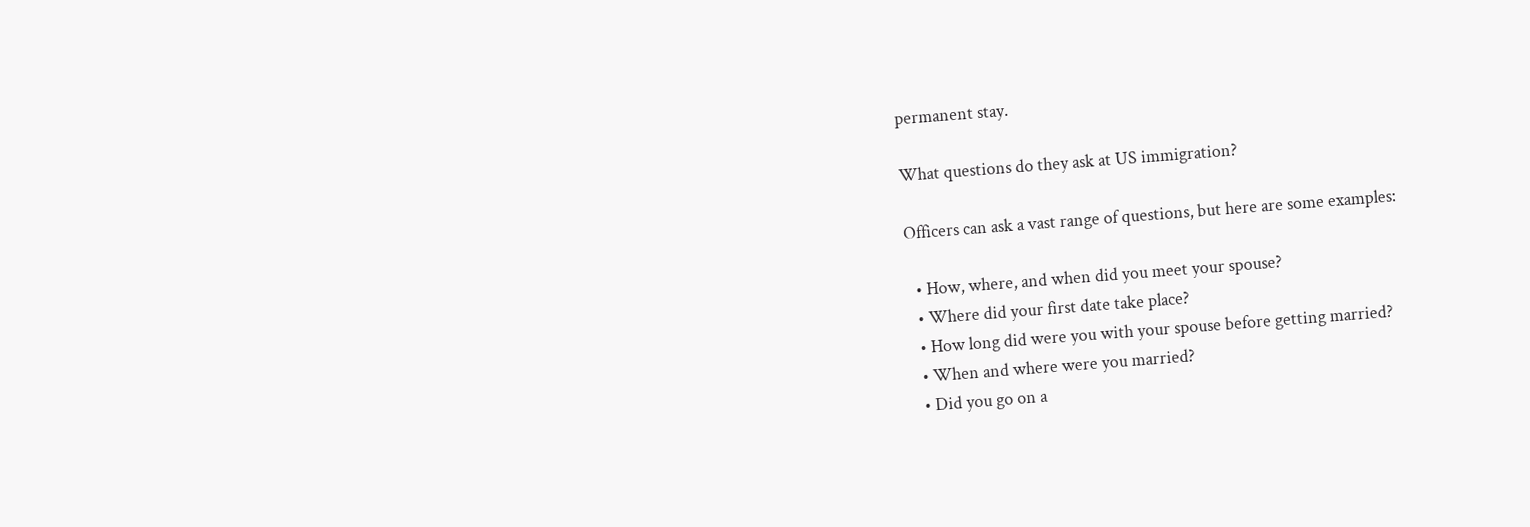permanent stay.

What questions do they ask at US immigration?

Officers can ask a vast range of questions, but here are some examples:

  • How, where, and when did you meet your spouse?
  • Where did your first date take place?
  • How long did were you with your spouse before getting married?
  • When and where were you married?
  • Did you go on a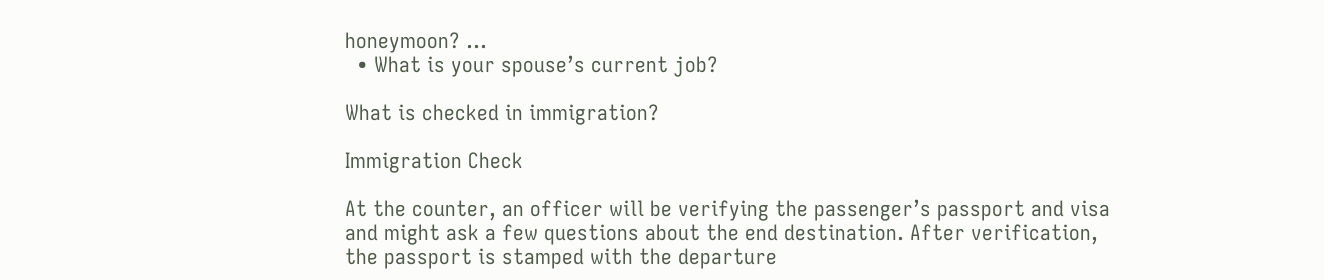honeymoon? …
  • What is your spouse’s current job?

What is checked in immigration?

Immigration Check

At the counter, an officer will be verifying the passenger’s passport and visa and might ask a few questions about the end destination. After verification, the passport is stamped with the departure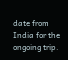date from India for the ongoing trip.